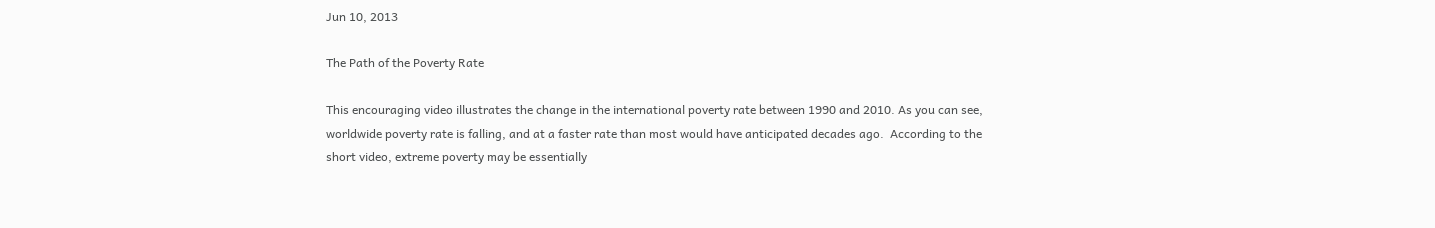Jun 10, 2013

The Path of the Poverty Rate

This encouraging video illustrates the change in the international poverty rate between 1990 and 2010. As you can see, worldwide poverty rate is falling, and at a faster rate than most would have anticipated decades ago.  According to the short video, extreme poverty may be essentially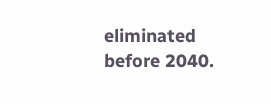eliminated before 2040.